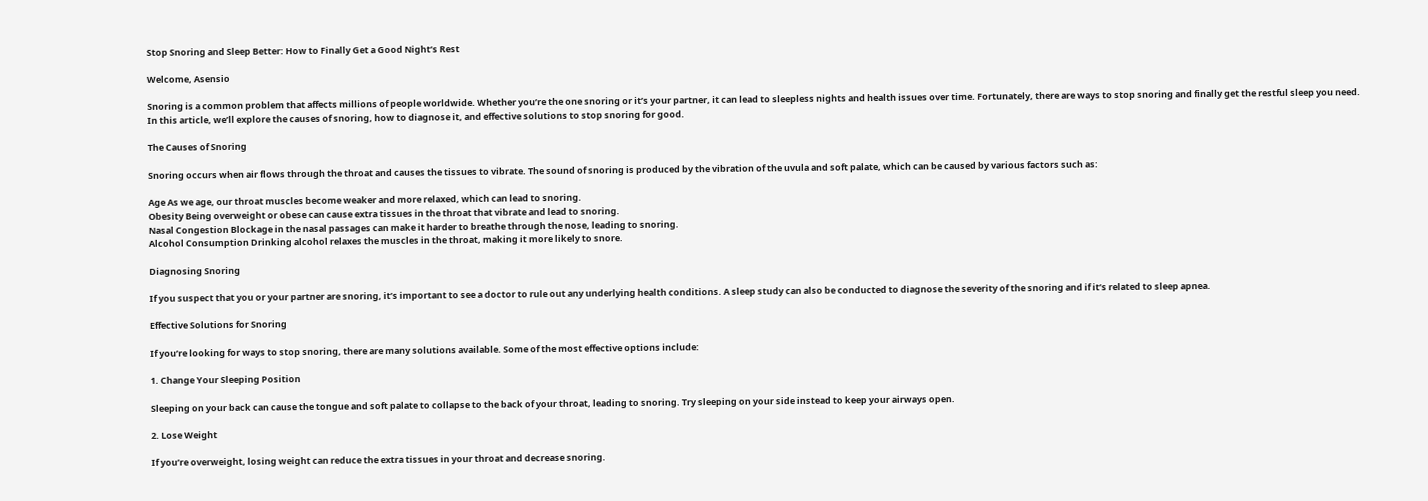Stop Snoring and Sleep Better: How to Finally Get a Good Night’s Rest

Welcome, Asensio

Snoring is a common problem that affects millions of people worldwide. Whether you’re the one snoring or it’s your partner, it can lead to sleepless nights and health issues over time. Fortunately, there are ways to stop snoring and finally get the restful sleep you need. In this article, we’ll explore the causes of snoring, how to diagnose it, and effective solutions to stop snoring for good.

The Causes of Snoring

Snoring occurs when air flows through the throat and causes the tissues to vibrate. The sound of snoring is produced by the vibration of the uvula and soft palate, which can be caused by various factors such as:

Age As we age, our throat muscles become weaker and more relaxed, which can lead to snoring.
Obesity Being overweight or obese can cause extra tissues in the throat that vibrate and lead to snoring.
Nasal Congestion Blockage in the nasal passages can make it harder to breathe through the nose, leading to snoring.
Alcohol Consumption Drinking alcohol relaxes the muscles in the throat, making it more likely to snore.

Diagnosing Snoring

If you suspect that you or your partner are snoring, it’s important to see a doctor to rule out any underlying health conditions. A sleep study can also be conducted to diagnose the severity of the snoring and if it’s related to sleep apnea.

Effective Solutions for Snoring

If you’re looking for ways to stop snoring, there are many solutions available. Some of the most effective options include:

1. Change Your Sleeping Position

Sleeping on your back can cause the tongue and soft palate to collapse to the back of your throat, leading to snoring. Try sleeping on your side instead to keep your airways open.

2. Lose Weight

If you’re overweight, losing weight can reduce the extra tissues in your throat and decrease snoring.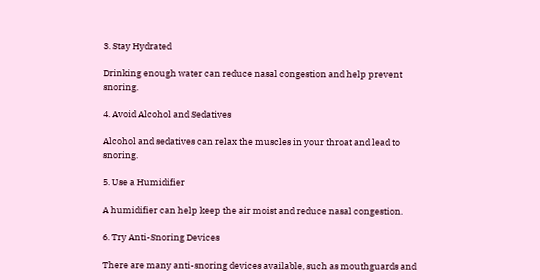3. Stay Hydrated

Drinking enough water can reduce nasal congestion and help prevent snoring.

4. Avoid Alcohol and Sedatives

Alcohol and sedatives can relax the muscles in your throat and lead to snoring.

5. Use a Humidifier

A humidifier can help keep the air moist and reduce nasal congestion.

6. Try Anti-Snoring Devices

There are many anti-snoring devices available, such as mouthguards and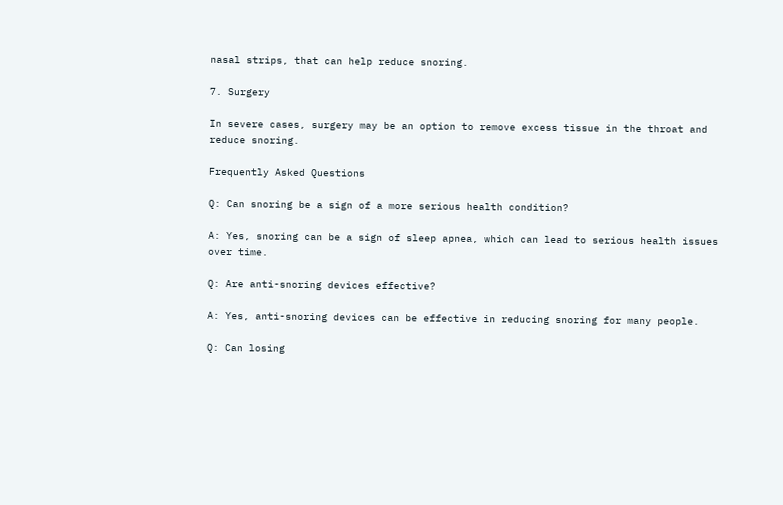nasal strips, that can help reduce snoring.

7. Surgery

In severe cases, surgery may be an option to remove excess tissue in the throat and reduce snoring.

Frequently Asked Questions

Q: Can snoring be a sign of a more serious health condition?

A: Yes, snoring can be a sign of sleep apnea, which can lead to serious health issues over time.

Q: Are anti-snoring devices effective?

A: Yes, anti-snoring devices can be effective in reducing snoring for many people.

Q: Can losing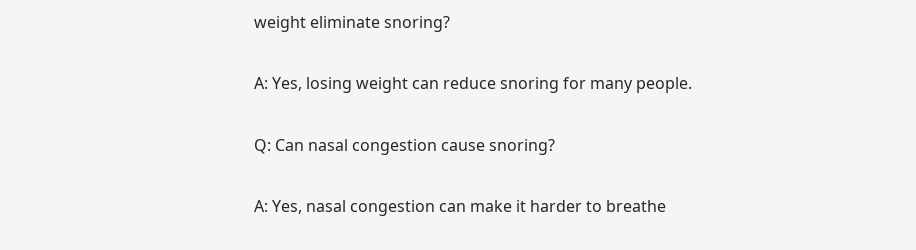weight eliminate snoring?

A: Yes, losing weight can reduce snoring for many people.

Q: Can nasal congestion cause snoring?

A: Yes, nasal congestion can make it harder to breathe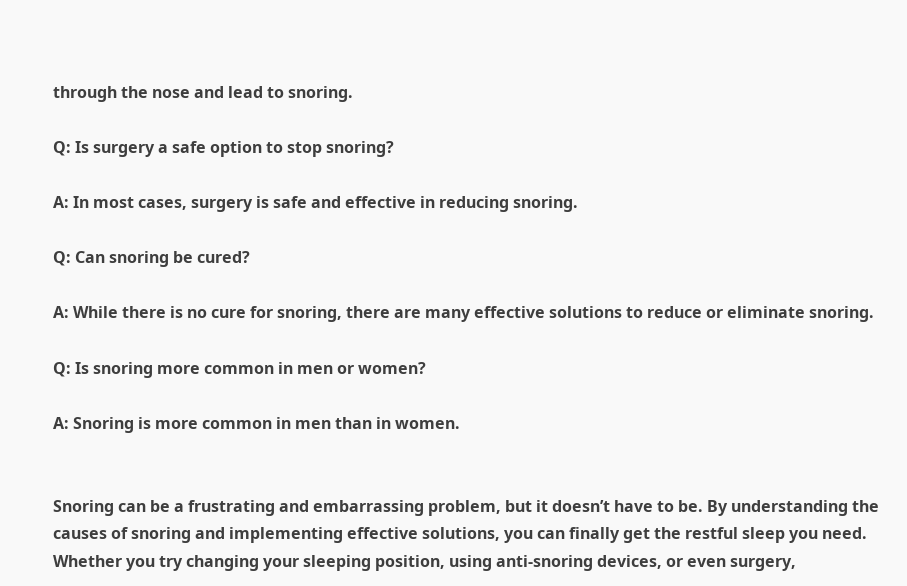through the nose and lead to snoring.

Q: Is surgery a safe option to stop snoring?

A: In most cases, surgery is safe and effective in reducing snoring.

Q: Can snoring be cured?

A: While there is no cure for snoring, there are many effective solutions to reduce or eliminate snoring.

Q: Is snoring more common in men or women?

A: Snoring is more common in men than in women.


Snoring can be a frustrating and embarrassing problem, but it doesn’t have to be. By understanding the causes of snoring and implementing effective solutions, you can finally get the restful sleep you need. Whether you try changing your sleeping position, using anti-snoring devices, or even surgery,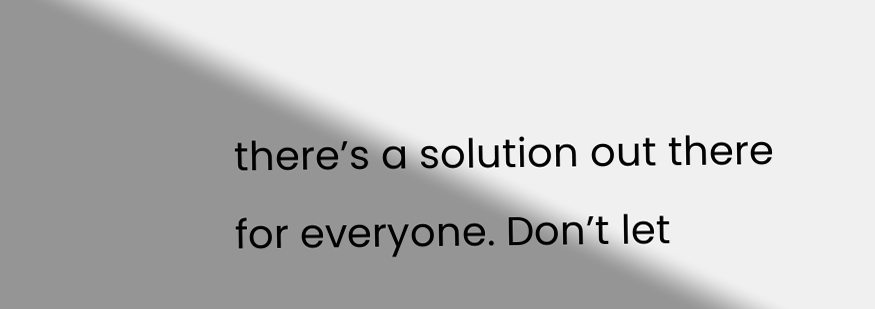there’s a solution out there for everyone. Don’t let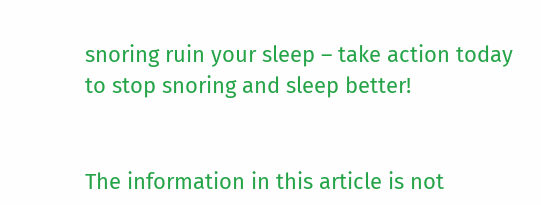snoring ruin your sleep – take action today to stop snoring and sleep better!


The information in this article is not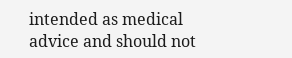intended as medical advice and should not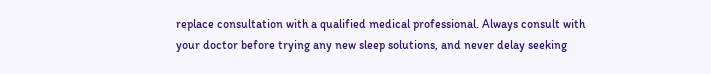replace consultation with a qualified medical professional. Always consult with your doctor before trying any new sleep solutions, and never delay seeking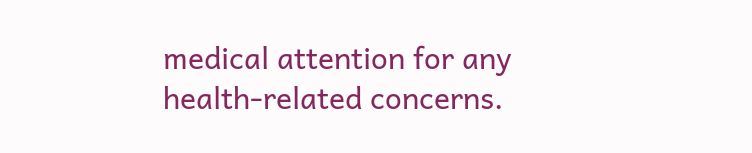medical attention for any health-related concerns.